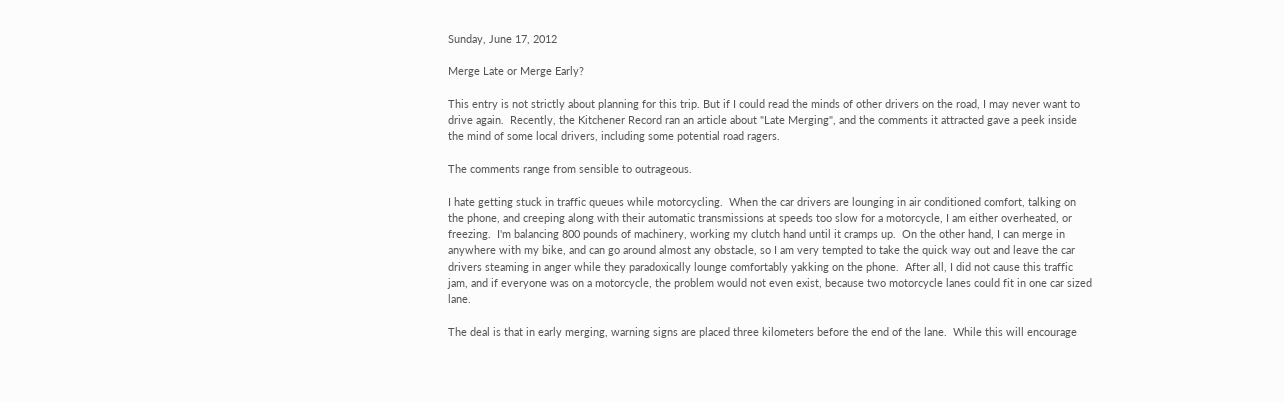Sunday, June 17, 2012

Merge Late or Merge Early?

This entry is not strictly about planning for this trip. But if I could read the minds of other drivers on the road, I may never want to drive again.  Recently, the Kitchener Record ran an article about "Late Merging", and the comments it attracted gave a peek inside the mind of some local drivers, including some potential road ragers.

The comments range from sensible to outrageous.

I hate getting stuck in traffic queues while motorcycling.  When the car drivers are lounging in air conditioned comfort, talking on the phone, and creeping along with their automatic transmissions at speeds too slow for a motorcycle, I am either overheated, or freezing.  I'm balancing 800 pounds of machinery, working my clutch hand until it cramps up.  On the other hand, I can merge in anywhere with my bike, and can go around almost any obstacle, so I am very tempted to take the quick way out and leave the car drivers steaming in anger while they paradoxically lounge comfortably yakking on the phone.  After all, I did not cause this traffic jam, and if everyone was on a motorcycle, the problem would not even exist, because two motorcycle lanes could fit in one car sized lane.

The deal is that in early merging, warning signs are placed three kilometers before the end of the lane.  While this will encourage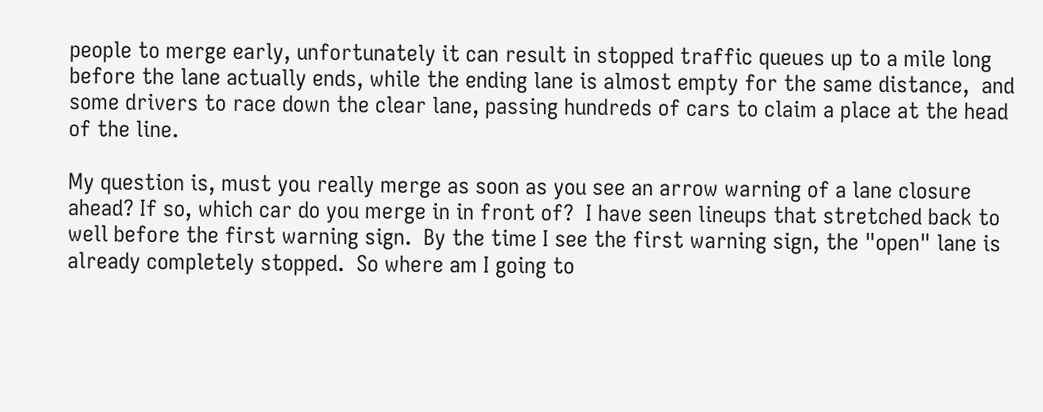people to merge early, unfortunately it can result in stopped traffic queues up to a mile long before the lane actually ends, while the ending lane is almost empty for the same distance,  and some drivers to race down the clear lane, passing hundreds of cars to claim a place at the head of the line.

My question is, must you really merge as soon as you see an arrow warning of a lane closure ahead? If so, which car do you merge in in front of?  I have seen lineups that stretched back to well before the first warning sign.  By the time I see the first warning sign, the "open" lane is already completely stopped.  So where am I going to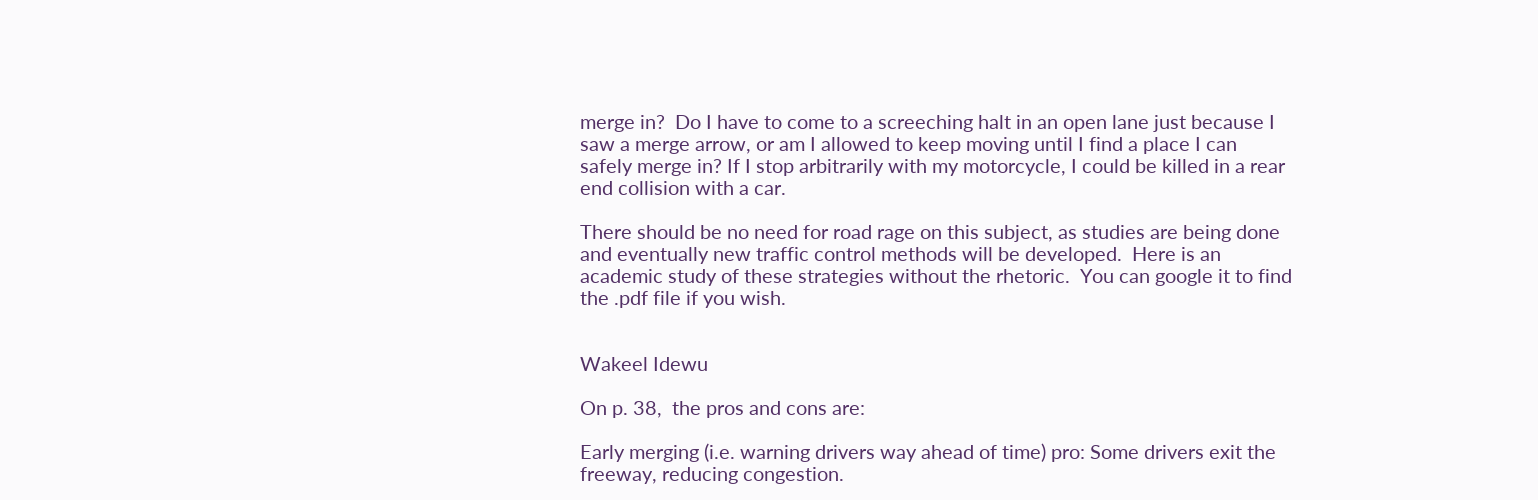merge in?  Do I have to come to a screeching halt in an open lane just because I saw a merge arrow, or am I allowed to keep moving until I find a place I can safely merge in? If I stop arbitrarily with my motorcycle, I could be killed in a rear end collision with a car.

There should be no need for road rage on this subject, as studies are being done and eventually new traffic control methods will be developed.  Here is an academic study of these strategies without the rhetoric.  You can google it to find the .pdf file if you wish.


Wakeel Idewu

On p. 38,  the pros and cons are:

Early merging (i.e. warning drivers way ahead of time) pro: Some drivers exit the freeway, reducing congestion.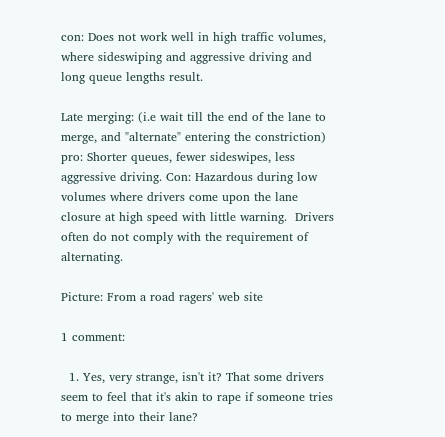con: Does not work well in high traffic volumes, where sideswiping and aggressive driving and long queue lengths result.

Late merging: (i.e wait till the end of the lane to merge, and "alternate" entering the constriction) pro: Shorter queues, fewer sideswipes, less aggressive driving. Con: Hazardous during low volumes where drivers come upon the lane closure at high speed with little warning.  Drivers often do not comply with the requirement of alternating.

Picture: From a road ragers' web site

1 comment:

  1. Yes, very strange, isn't it? That some drivers seem to feel that it's akin to rape if someone tries to merge into their lane?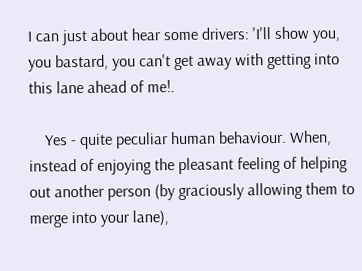I can just about hear some drivers: 'I'll show you, you bastard, you can't get away with getting into this lane ahead of me!.

    Yes - quite peculiar human behaviour. When, instead of enjoying the pleasant feeling of helping out another person (by graciously allowing them to merge into your lane),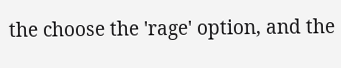the choose the 'rage' option, and the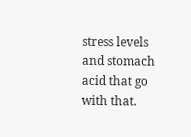stress levels and stomach acid that go with that.